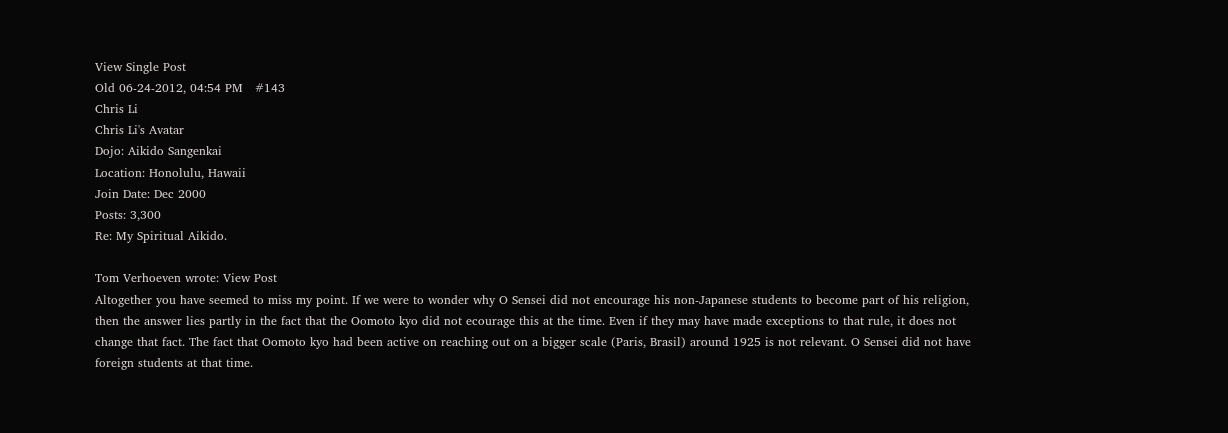View Single Post
Old 06-24-2012, 04:54 PM   #143
Chris Li
Chris Li's Avatar
Dojo: Aikido Sangenkai
Location: Honolulu, Hawaii
Join Date: Dec 2000
Posts: 3,300
Re: My Spiritual Aikido.

Tom Verhoeven wrote: View Post
Altogether you have seemed to miss my point. If we were to wonder why O Sensei did not encourage his non-Japanese students to become part of his religion, then the answer lies partly in the fact that the Oomoto kyo did not ecourage this at the time. Even if they may have made exceptions to that rule, it does not change that fact. The fact that Oomoto kyo had been active on reaching out on a bigger scale (Paris, Brasil) around 1925 is not relevant. O Sensei did not have foreign students at that time.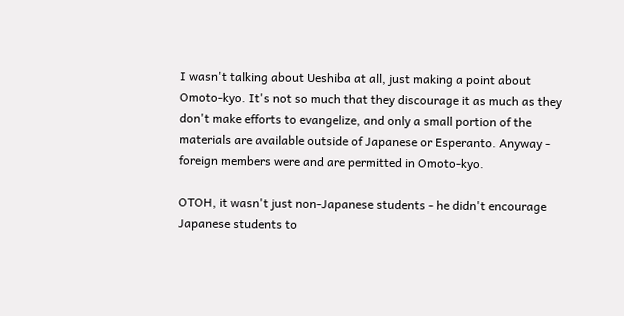I wasn't talking about Ueshiba at all, just making a point about Omoto-kyo. It's not so much that they discourage it as much as they don't make efforts to evangelize, and only a small portion of the materials are available outside of Japanese or Esperanto. Anyway - foreign members were and are permitted in Omoto-kyo.

OTOH, it wasn't just non-Japanese students - he didn't encourage Japanese students to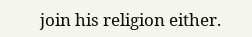join his religion either.